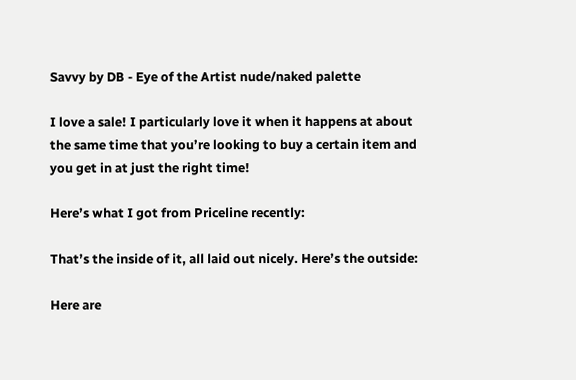Savvy by DB - Eye of the Artist nude/naked palette

I love a sale! I particularly love it when it happens at about the same time that you’re looking to buy a certain item and you get in at just the right time!

Here’s what I got from Priceline recently:

That’s the inside of it, all laid out nicely. Here’s the outside:

Here are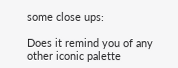some close ups:

Does it remind you of any other iconic palette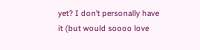yet? I don’t personally have it (but would soooo love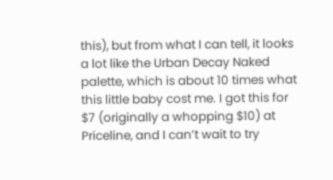this), but from what I can tell, it looks a lot like the Urban Decay Naked palette, which is about 10 times what this little baby cost me. I got this for $7 (originally a whopping $10) at Priceline, and I can’t wait to try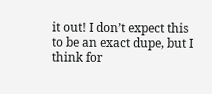it out! I don’t expect this to be an exact dupe, but I think for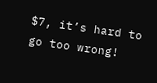$7, it’s hard to go too wrong!